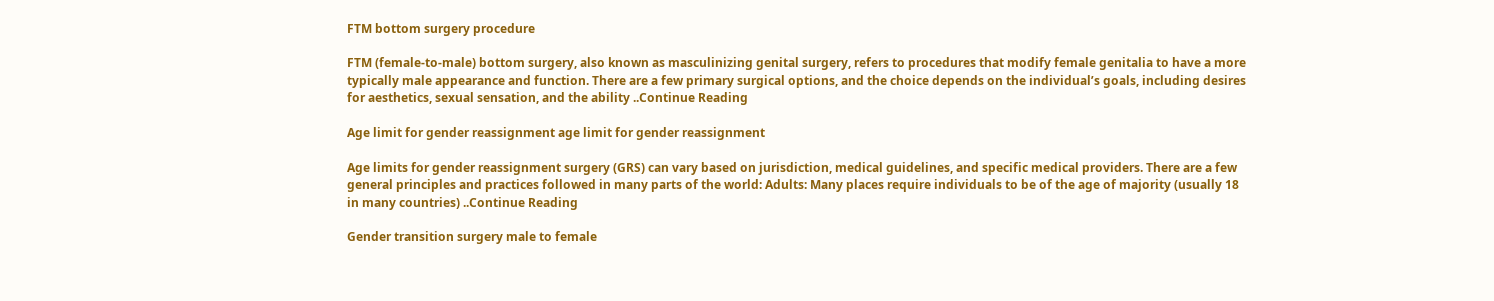FTM bottom surgery procedure

FTM (female-to-male) bottom surgery, also known as masculinizing genital surgery, refers to procedures that modify female genitalia to have a more typically male appearance and function. There are a few primary surgical options, and the choice depends on the individual’s goals, including desires for aesthetics, sexual sensation, and the ability ..Continue Reading

Age limit for gender reassignment age limit for gender reassignment

Age limits for gender reassignment surgery (GRS) can vary based on jurisdiction, medical guidelines, and specific medical providers. There are a few general principles and practices followed in many parts of the world: Adults: Many places require individuals to be of the age of majority (usually 18 in many countries) ..Continue Reading

Gender transition surgery male to female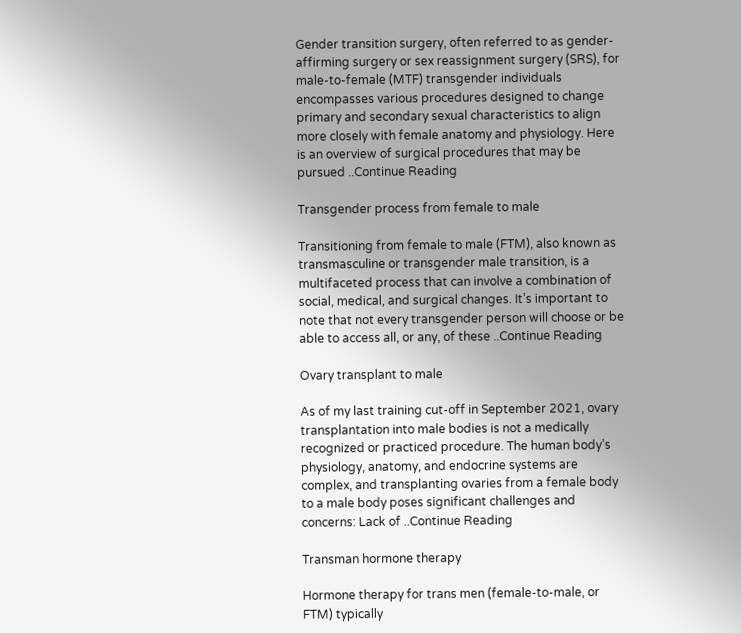Gender transition surgery, often referred to as gender-affirming surgery or sex reassignment surgery (SRS), for male-to-female (MTF) transgender individuals encompasses various procedures designed to change primary and secondary sexual characteristics to align more closely with female anatomy and physiology. Here is an overview of surgical procedures that may be pursued ..Continue Reading

Transgender process from female to male

Transitioning from female to male (FTM), also known as transmasculine or transgender male transition, is a multifaceted process that can involve a combination of social, medical, and surgical changes. It’s important to note that not every transgender person will choose or be able to access all, or any, of these ..Continue Reading

Ovary transplant to male

As of my last training cut-off in September 2021, ovary transplantation into male bodies is not a medically recognized or practiced procedure. The human body’s physiology, anatomy, and endocrine systems are complex, and transplanting ovaries from a female body to a male body poses significant challenges and concerns: Lack of ..Continue Reading

Transman hormone therapy

Hormone therapy for trans men (female-to-male, or FTM) typically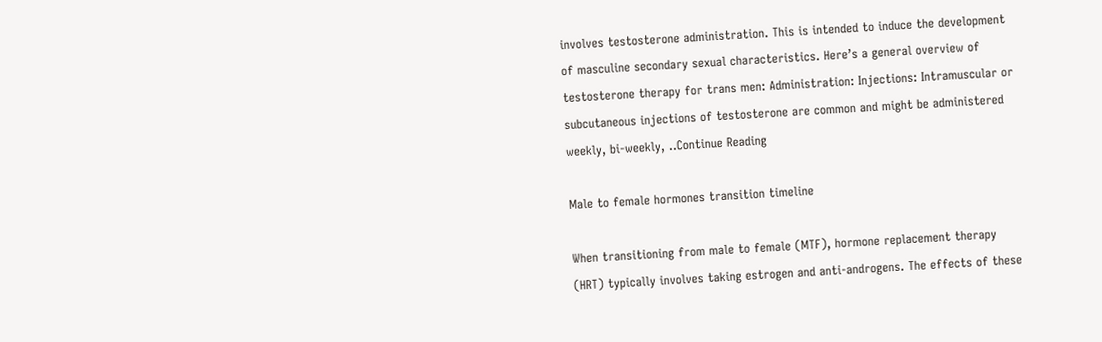involves testosterone administration. This is intended to induce the development of masculine secondary sexual characteristics. Here’s a general overview of testosterone therapy for trans men: Administration: Injections: Intramuscular or subcutaneous injections of testosterone are common and might be administered weekly, bi-weekly, ..Continue Reading

Male to female hormones transition timeline

When transitioning from male to female (MTF), hormone replacement therapy (HRT) typically involves taking estrogen and anti-androgens. The effects of these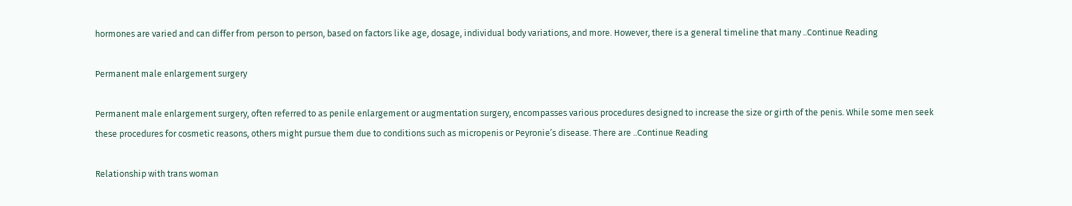hormones are varied and can differ from person to person, based on factors like age, dosage, individual body variations, and more. However, there is a general timeline that many ..Continue Reading

Permanent male enlargement surgery

Permanent male enlargement surgery, often referred to as penile enlargement or augmentation surgery, encompasses various procedures designed to increase the size or girth of the penis. While some men seek these procedures for cosmetic reasons, others might pursue them due to conditions such as micropenis or Peyronie’s disease. There are ..Continue Reading

Relationship with trans woman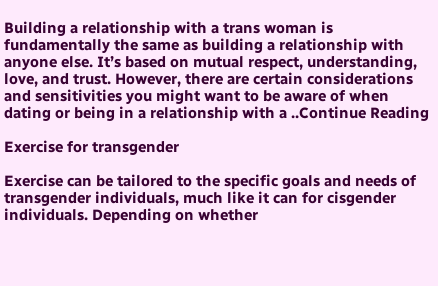Building a relationship with a trans woman is fundamentally the same as building a relationship with anyone else. It’s based on mutual respect, understanding, love, and trust. However, there are certain considerations and sensitivities you might want to be aware of when dating or being in a relationship with a ..Continue Reading

Exercise for transgender

Exercise can be tailored to the specific goals and needs of transgender individuals, much like it can for cisgender individuals. Depending on whether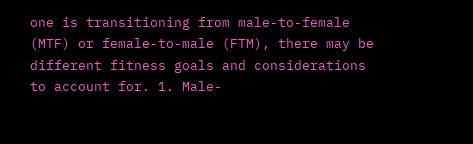one is transitioning from male-to-female (MTF) or female-to-male (FTM), there may be different fitness goals and considerations to account for. 1. Male-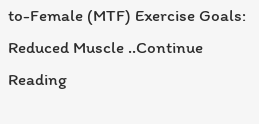to-Female (MTF) Exercise Goals: Reduced Muscle ..Continue Reading